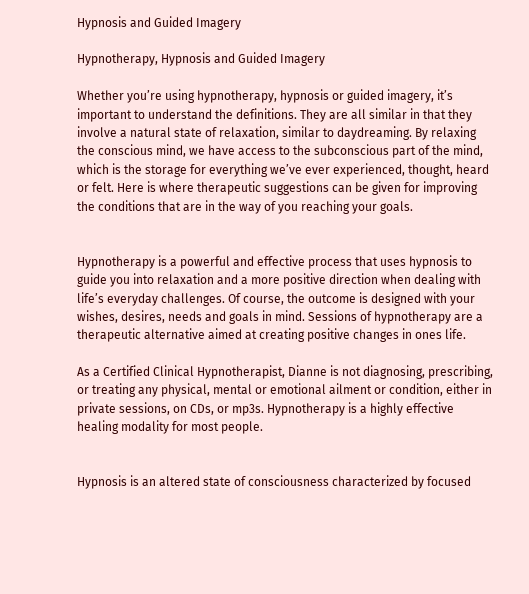Hypnosis and Guided Imagery

Hypnotherapy, Hypnosis and Guided Imagery

Whether you’re using hypnotherapy, hypnosis or guided imagery, it’s important to understand the definitions. They are all similar in that they involve a natural state of relaxation, similar to daydreaming. By relaxing the conscious mind, we have access to the subconscious part of the mind, which is the storage for everything we’ve ever experienced, thought, heard or felt. Here is where therapeutic suggestions can be given for improving the conditions that are in the way of you reaching your goals.


Hypnotherapy is a powerful and effective process that uses hypnosis to guide you into relaxation and a more positive direction when dealing with life’s everyday challenges. Of course, the outcome is designed with your wishes, desires, needs and goals in mind. Sessions of hypnotherapy are a therapeutic alternative aimed at creating positive changes in ones life.

As a Certified Clinical Hypnotherapist, Dianne is not diagnosing, prescribing, or treating any physical, mental or emotional ailment or condition, either in private sessions, on CDs, or mp3s. Hypnotherapy is a highly effective healing modality for most people.


Hypnosis is an altered state of consciousness characterized by focused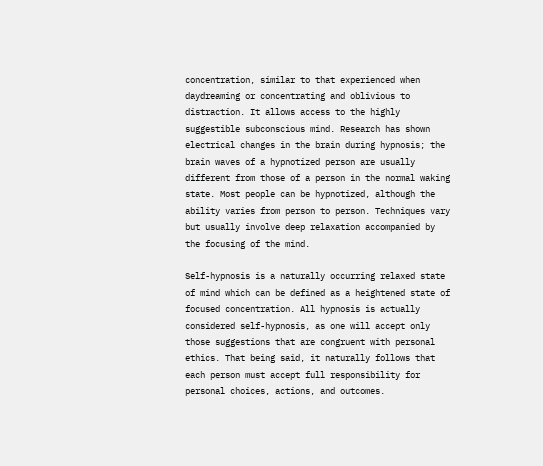concentration, similar to that experienced when daydreaming or concentrating and oblivious to distraction. It allows access to the highly suggestible subconscious mind. Research has shown electrical changes in the brain during hypnosis; the brain waves of a hypnotized person are usually different from those of a person in the normal waking state. Most people can be hypnotized, although the ability varies from person to person. Techniques vary but usually involve deep relaxation accompanied by the focusing of the mind.

Self-hypnosis is a naturally occurring relaxed state of mind which can be defined as a heightened state of focused concentration. All hypnosis is actually considered self-hypnosis, as one will accept only those suggestions that are congruent with personal ethics. That being said, it naturally follows that each person must accept full responsibility for personal choices, actions, and outcomes.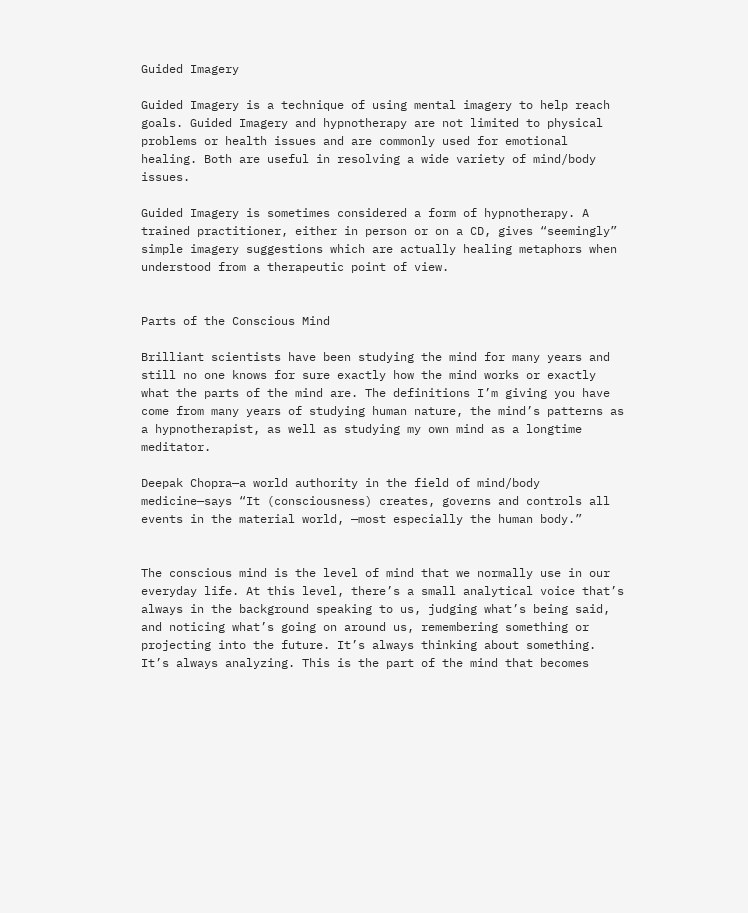Guided Imagery

Guided Imagery is a technique of using mental imagery to help reach goals. Guided Imagery and hypnotherapy are not limited to physical problems or health issues and are commonly used for emotional healing. Both are useful in resolving a wide variety of mind/body issues.

Guided Imagery is sometimes considered a form of hypnotherapy. A trained practitioner, either in person or on a CD, gives “seemingly” simple imagery suggestions which are actually healing metaphors when understood from a therapeutic point of view.


Parts of the Conscious Mind

Brilliant scientists have been studying the mind for many years and still no one knows for sure exactly how the mind works or exactly what the parts of the mind are. The definitions I’m giving you have come from many years of studying human nature, the mind’s patterns as a hypnotherapist, as well as studying my own mind as a longtime meditator.

Deepak Chopra—a world authority in the field of mind/body medicine—says “It (consciousness) creates, governs and controls all events in the material world, —most especially the human body.”


The conscious mind is the level of mind that we normally use in our everyday life. At this level, there’s a small analytical voice that’s always in the background speaking to us, judging what’s being said, and noticing what’s going on around us, remembering something or projecting into the future. It’s always thinking about something. It’s always analyzing. This is the part of the mind that becomes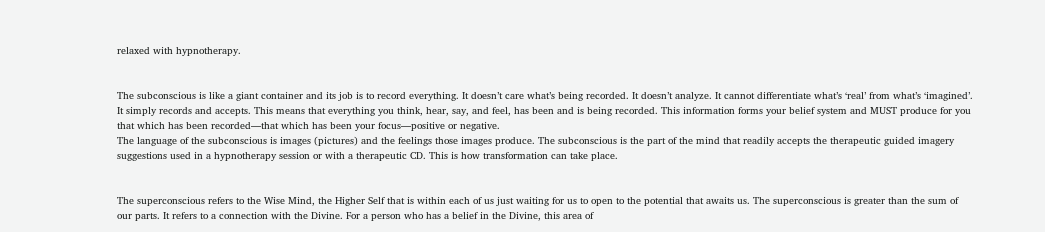relaxed with hypnotherapy.


The subconscious is like a giant container and its job is to record everything. It doesn’t care what’s being recorded. It doesn’t analyze. It cannot differentiate what’s ‘real’ from what’s ‘imagined’. It simply records and accepts. This means that everything you think, hear, say, and feel, has been and is being recorded. This information forms your belief system and MUST produce for you that which has been recorded—that which has been your focus—positive or negative.
The language of the subconscious is images (pictures) and the feelings those images produce. The subconscious is the part of the mind that readily accepts the therapeutic guided imagery suggestions used in a hypnotherapy session or with a therapeutic CD. This is how transformation can take place.


The superconscious refers to the Wise Mind, the Higher Self that is within each of us just waiting for us to open to the potential that awaits us. The superconscious is greater than the sum of our parts. It refers to a connection with the Divine. For a person who has a belief in the Divine, this area of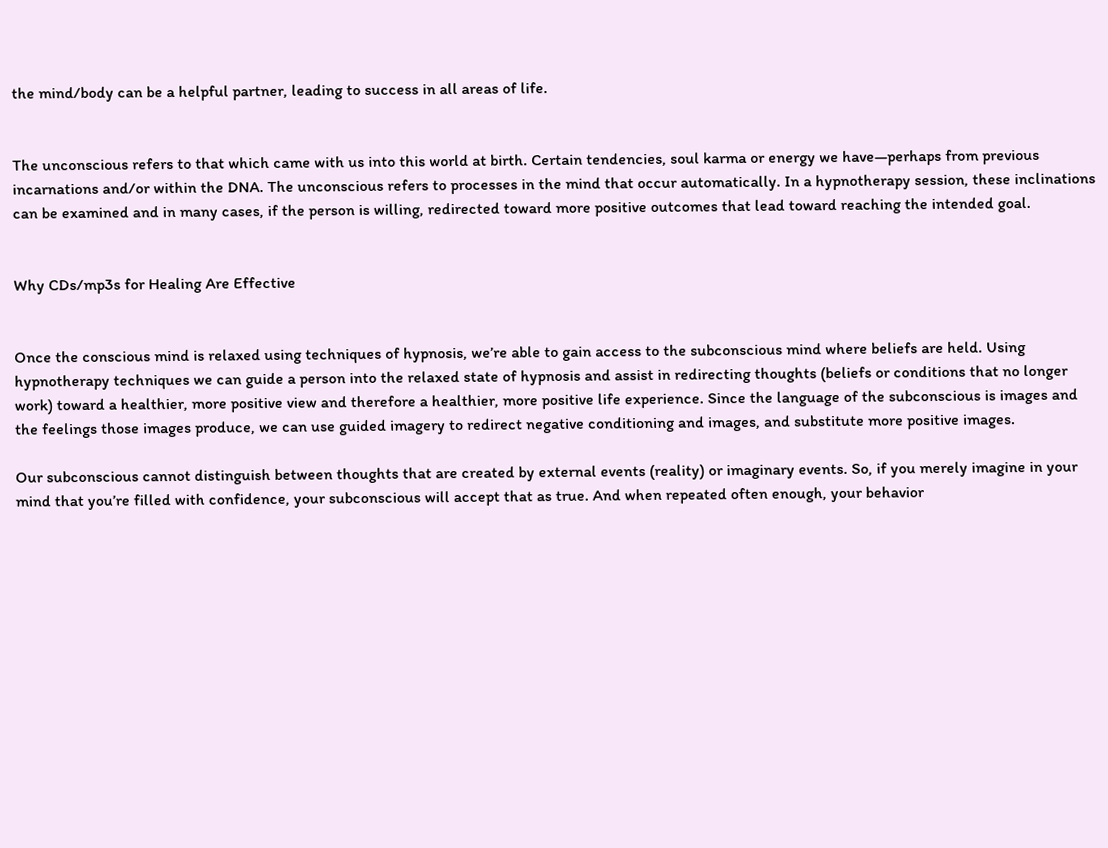the mind/body can be a helpful partner, leading to success in all areas of life.


The unconscious refers to that which came with us into this world at birth. Certain tendencies, soul karma or energy we have—perhaps from previous incarnations and/or within the DNA. The unconscious refers to processes in the mind that occur automatically. In a hypnotherapy session, these inclinations can be examined and in many cases, if the person is willing, redirected toward more positive outcomes that lead toward reaching the intended goal.


Why CDs/mp3s for Healing Are Effective


Once the conscious mind is relaxed using techniques of hypnosis, we’re able to gain access to the subconscious mind where beliefs are held. Using hypnotherapy techniques we can guide a person into the relaxed state of hypnosis and assist in redirecting thoughts (beliefs or conditions that no longer work) toward a healthier, more positive view and therefore a healthier, more positive life experience. Since the language of the subconscious is images and the feelings those images produce, we can use guided imagery to redirect negative conditioning and images, and substitute more positive images.

Our subconscious cannot distinguish between thoughts that are created by external events (reality) or imaginary events. So, if you merely imagine in your mind that you’re filled with confidence, your subconscious will accept that as true. And when repeated often enough, your behavior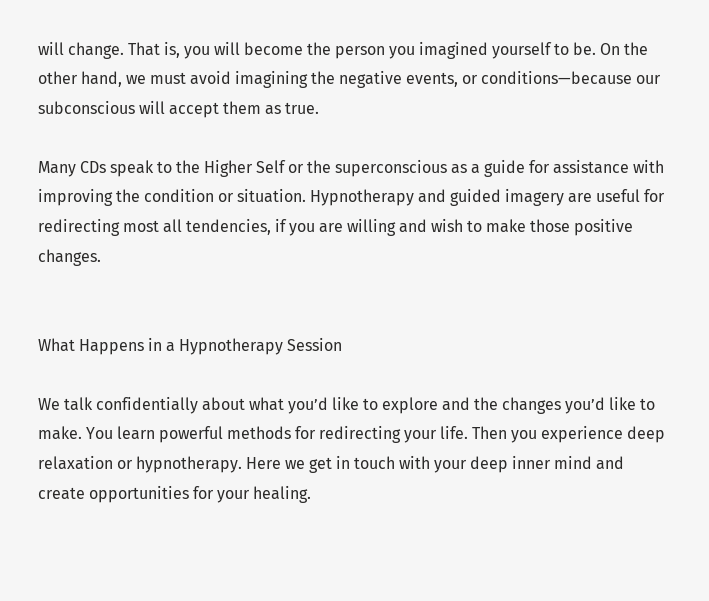will change. That is, you will become the person you imagined yourself to be. On the other hand, we must avoid imagining the negative events, or conditions—because our subconscious will accept them as true.

Many CDs speak to the Higher Self or the superconscious as a guide for assistance with improving the condition or situation. Hypnotherapy and guided imagery are useful for redirecting most all tendencies, if you are willing and wish to make those positive changes.


What Happens in a Hypnotherapy Session

We talk confidentially about what you’d like to explore and the changes you’d like to make. You learn powerful methods for redirecting your life. Then you experience deep relaxation or hypnotherapy. Here we get in touch with your deep inner mind and create opportunities for your healing.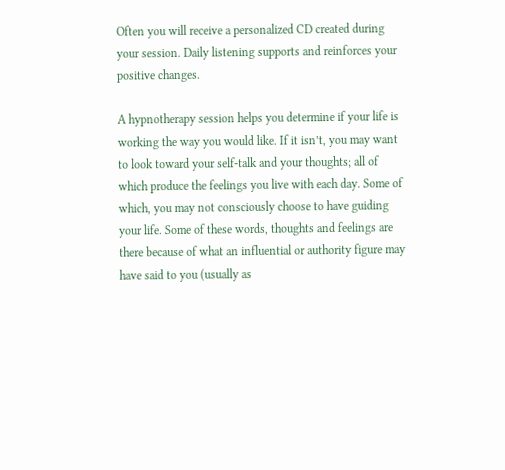Often you will receive a personalized CD created during your session. Daily listening supports and reinforces your positive changes.

A hypnotherapy session helps you determine if your life is working the way you would like. If it isn’t, you may want to look toward your self-talk and your thoughts; all of which produce the feelings you live with each day. Some of which, you may not consciously choose to have guiding your life. Some of these words, thoughts and feelings are there because of what an influential or authority figure may have said to you (usually as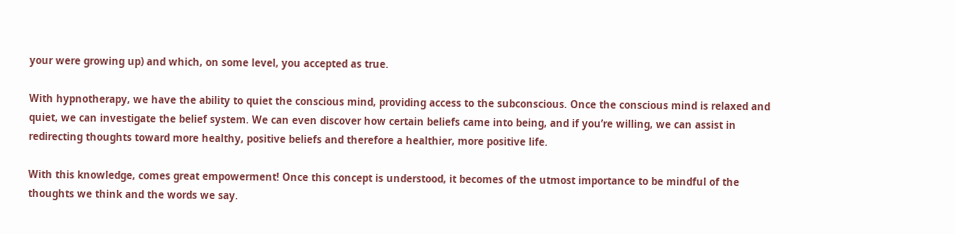your were growing up) and which, on some level, you accepted as true.

With hypnotherapy, we have the ability to quiet the conscious mind, providing access to the subconscious. Once the conscious mind is relaxed and quiet, we can investigate the belief system. We can even discover how certain beliefs came into being, and if you’re willing, we can assist in redirecting thoughts toward more healthy, positive beliefs and therefore a healthier, more positive life.

With this knowledge, comes great empowerment! Once this concept is understood, it becomes of the utmost importance to be mindful of the thoughts we think and the words we say.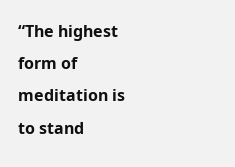“The highest form of meditation is to stand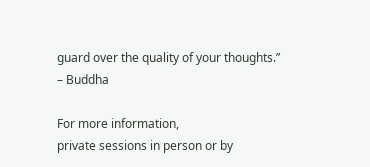guard over the quality of your thoughts.”
– Buddha

For more information,
private sessions in person or by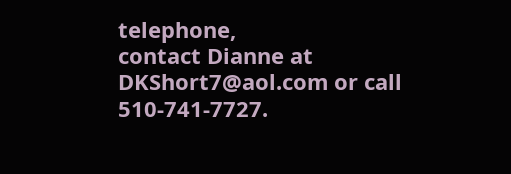telephone,
contact Dianne at DKShort7@aol.com or call 510-741-7727.